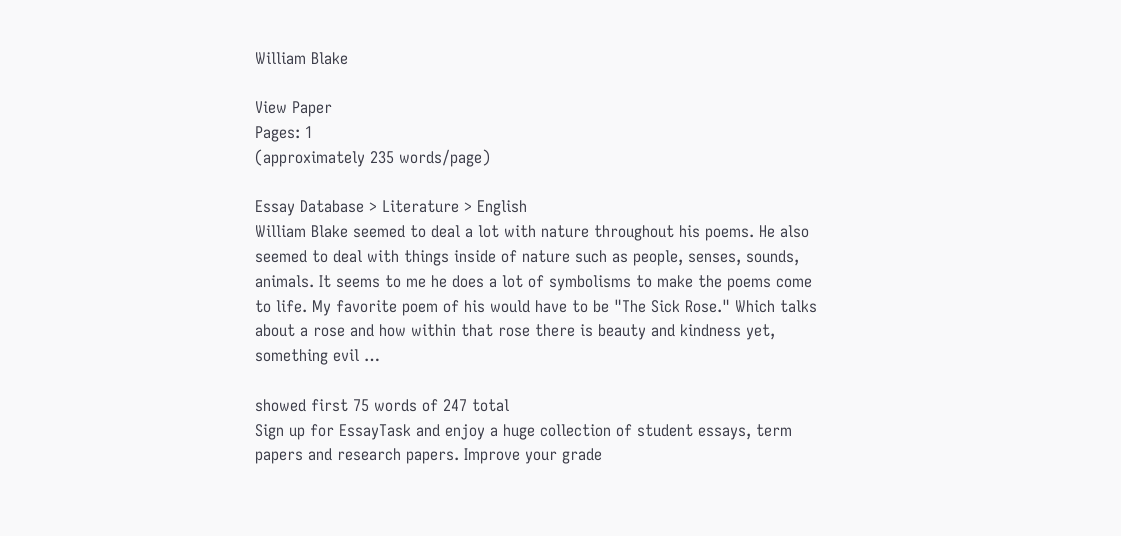William Blake

View Paper
Pages: 1
(approximately 235 words/page)

Essay Database > Literature > English
William Blake seemed to deal a lot with nature throughout his poems. He also seemed to deal with things inside of nature such as people, senses, sounds, animals. It seems to me he does a lot of symbolisms to make the poems come to life. My favorite poem of his would have to be "The Sick Rose." Which talks about a rose and how within that rose there is beauty and kindness yet, something evil …

showed first 75 words of 247 total
Sign up for EssayTask and enjoy a huge collection of student essays, term papers and research papers. Improve your grade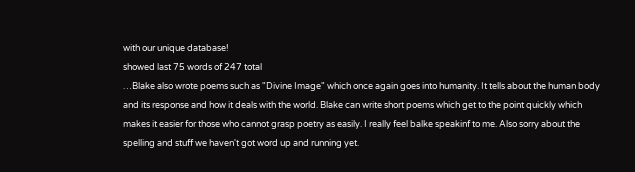with our unique database!
showed last 75 words of 247 total
…Blake also wrote poems such as "Divine Image" which once again goes into humanity. It tells about the human body and its response and how it deals with the world. Blake can write short poems which get to the point quickly which makes it easier for those who cannot grasp poetry as easily. I really feel balke speakinf to me. Also sorry about the spelling and stuff we haven't got word up and running yet.